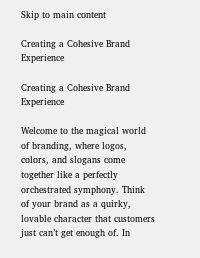Skip to main content

Creating a Cohesive Brand Experience

Creating a Cohesive Brand Experience

Welcome to the magical world of branding, where logos, colors, and slogans come together like a perfectly orchestrated symphony. Think of your brand as a quirky, lovable character that customers just can’t get enough of. In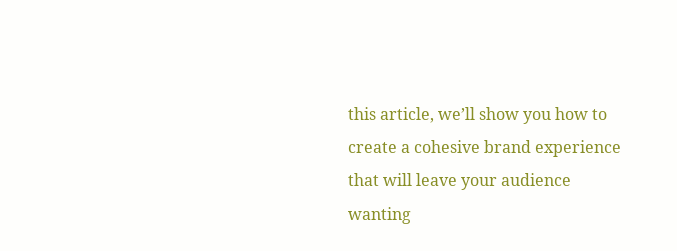this article, we’ll show you how to create a cohesive brand experience that will leave your audience wanting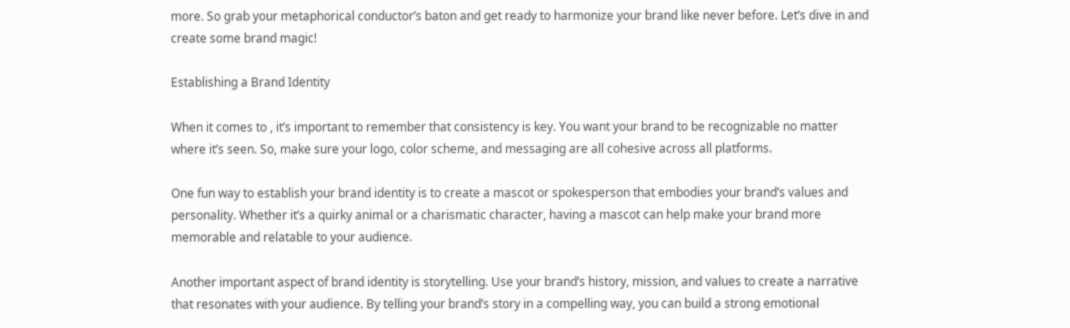more. So grab your metaphorical conductor’s baton and get ready to harmonize your brand like never before. Let’s dive in and create some brand magic!

Establishing a Brand Identity

When it comes to , it’s important to remember that consistency is key. You want your brand to be recognizable no matter where it’s seen. So, make sure your logo, color scheme, and messaging are all cohesive across all platforms.

One fun way to establish your brand identity is to create a mascot or spokesperson that embodies your brand’s values and personality. Whether it’s a quirky animal or a charismatic character, having a mascot can help make your brand more memorable and relatable to your audience.

Another important aspect of brand identity is storytelling. Use your brand’s history, mission, and values to create a narrative that resonates with your audience. By telling your brand’s story in a compelling way, you can build a strong emotional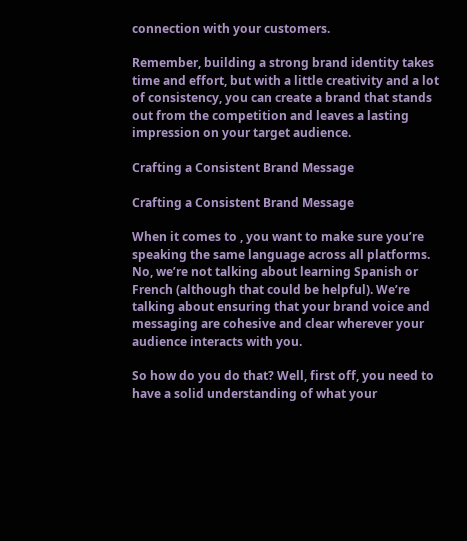connection with your customers.

Remember, building a strong brand identity takes time and effort, but with a little creativity and a lot of consistency, you can create a brand that stands out from the competition and leaves a lasting impression on your target audience.

Crafting a Consistent Brand Message

Crafting a Consistent Brand Message

When it comes to , you want to make sure you’re speaking the same language across all platforms. No, we’re not talking about learning Spanish or French (although that could be helpful). We’re talking about ensuring that your brand voice and messaging are cohesive and clear wherever your audience interacts with you.

So how do you do that? Well, first off, you need to have a solid understanding of what your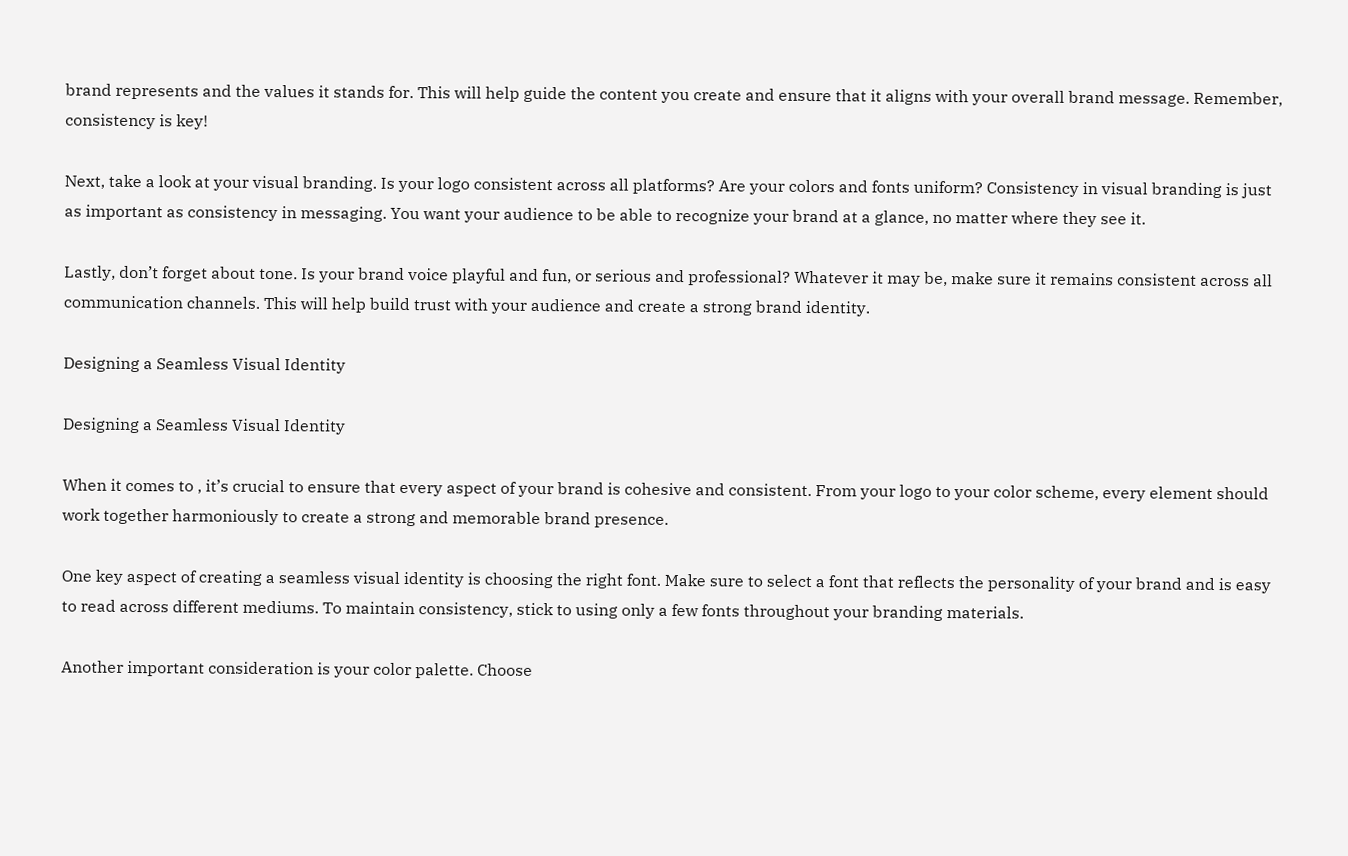brand represents and the values it stands for. This will help guide the content you create and ensure that it aligns with your overall brand message. Remember, consistency is key!

Next, take a look at your visual branding. Is your logo consistent across all platforms? Are your colors and fonts uniform? Consistency in visual branding is just as important as consistency in messaging. You want your audience to be able to recognize your brand at a glance, no matter where they see it.

Lastly, don’t forget about tone. Is your brand voice playful and fun, or serious and professional? Whatever it may be, make sure it remains consistent across all communication channels. This will help build trust with your audience and create a strong brand identity.

Designing a Seamless Visual Identity

Designing a Seamless Visual Identity

When it comes to , it’s crucial to ensure that every aspect of your brand is cohesive and consistent. From your logo to your color scheme, every element should work together harmoniously to create a strong and memorable brand presence.

One key aspect of creating a seamless visual identity is choosing the right font. Make sure to select a font that reflects the personality of your brand and is easy to read across different mediums. To maintain consistency, stick to using only a few fonts throughout your branding materials.

Another important consideration is your color palette. Choose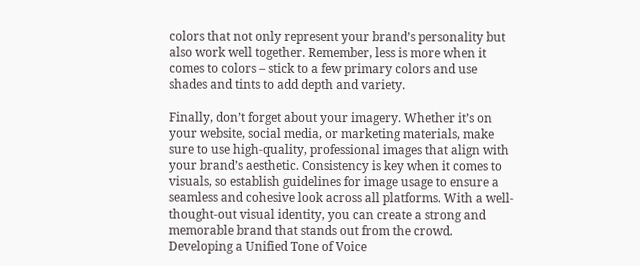colors that not only represent your brand’s personality but also work well together. Remember, less is more when it comes to colors – stick to a few primary colors and use shades and tints to add depth and variety.

Finally, don’t forget about your imagery. Whether it’s on your website, social media, or marketing materials, make sure to use high-quality, professional images that align with your brand’s aesthetic. Consistency is key when it comes to visuals, so establish guidelines for image usage to ensure a seamless and cohesive look across all platforms. With a well-thought-out visual identity, you can create a strong and memorable brand that stands out from the crowd.
Developing a Unified Tone of Voice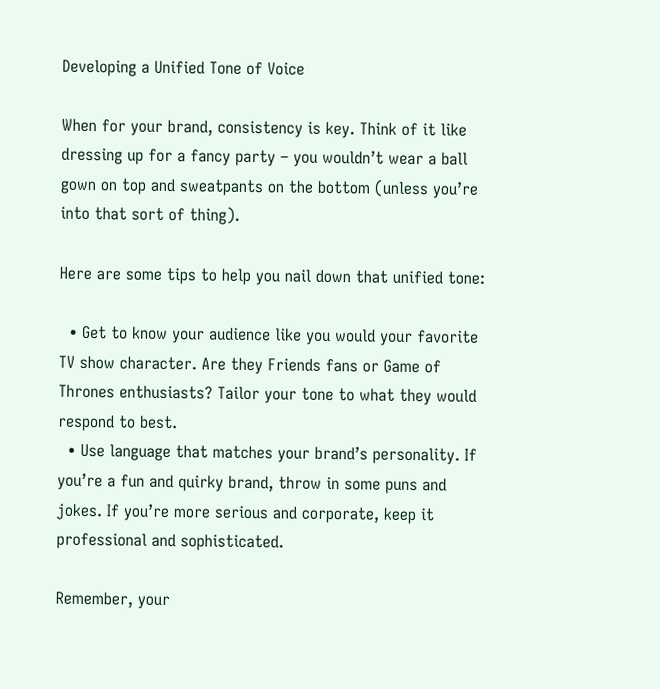Developing a Unified Tone of Voice

When for your brand, consistency is key. Think of it like dressing up for a fancy party – you wouldn’t wear a ball gown on top and sweatpants on the bottom (unless you’re into that sort of thing).

Here are some tips to help you nail down that unified tone:

  • Get to know your audience like you would your favorite TV show character. Are they Friends fans or Game of Thrones enthusiasts? Tailor your tone to what they would respond to best.
  • Use language that matches your brand’s personality. If you’re a fun and quirky brand, throw in some puns and jokes. If you’re more serious and corporate, keep it professional and sophisticated.

Remember, your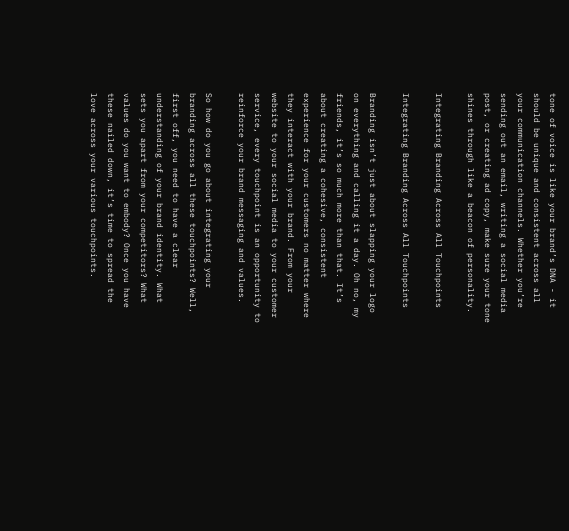tone of voice is like your brand’s DNA - it should be unique and consistent across all your communication channels. Whether you’re sending out an email, writing a social media post, or creating ad copy, make sure your tone shines through like a beacon of personality.

Integrating Branding Across All Touchpoints

Integrating Branding Across All Touchpoints

Branding isn’t just about slapping your logo on everything and calling it a day. Oh no, my friends, it’s so much more than that. It’s about creating a cohesive, consistent experience for your customers no matter where they interact with your brand. From your website to your social media to your customer service, every touchpoint is an opportunity to reinforce your brand messaging and values.

So how do you go about integrating your branding across all these touchpoints? Well, first off, you need to have a clear understanding of your brand identity. What sets you apart from your competitors? What values do you want to embody? Once you have these nailed down, it’s time to spread the love across your various touchpoints.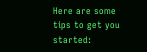Here are some tips to get you started: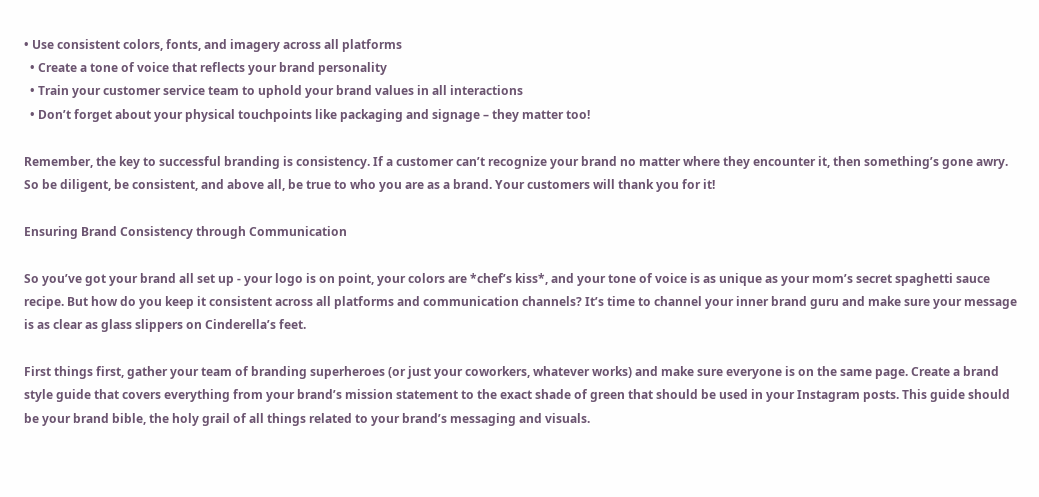• Use consistent colors, fonts, and imagery across all platforms
  • Create a tone of voice that reflects your brand personality
  • Train your customer service team to uphold your brand values in all interactions
  • Don’t forget about your physical touchpoints like packaging and signage – they matter too!

Remember, the key to successful branding is consistency. If a customer can’t recognize your brand no matter where they encounter it, then something’s gone awry. So be diligent, be consistent, and above all, be true to who you are as a brand. Your customers will thank you for it!

Ensuring Brand Consistency through Communication

So you’ve got your brand all set up - your logo is on point, your colors are *chef’s kiss*, and your tone of voice is as unique as your mom’s secret spaghetti sauce recipe. But how do you keep it consistent across all platforms and communication channels? It’s time to channel your inner brand guru and make sure your message is as clear as glass slippers on Cinderella’s feet.

First things first, gather your team of branding superheroes (or just your coworkers, whatever works) and make sure everyone is on the same page. Create a brand style guide that covers everything from your brand’s mission statement to the exact shade of green that should be used in your Instagram posts. This guide should be your brand bible, the holy grail of all things related to your brand’s messaging and visuals.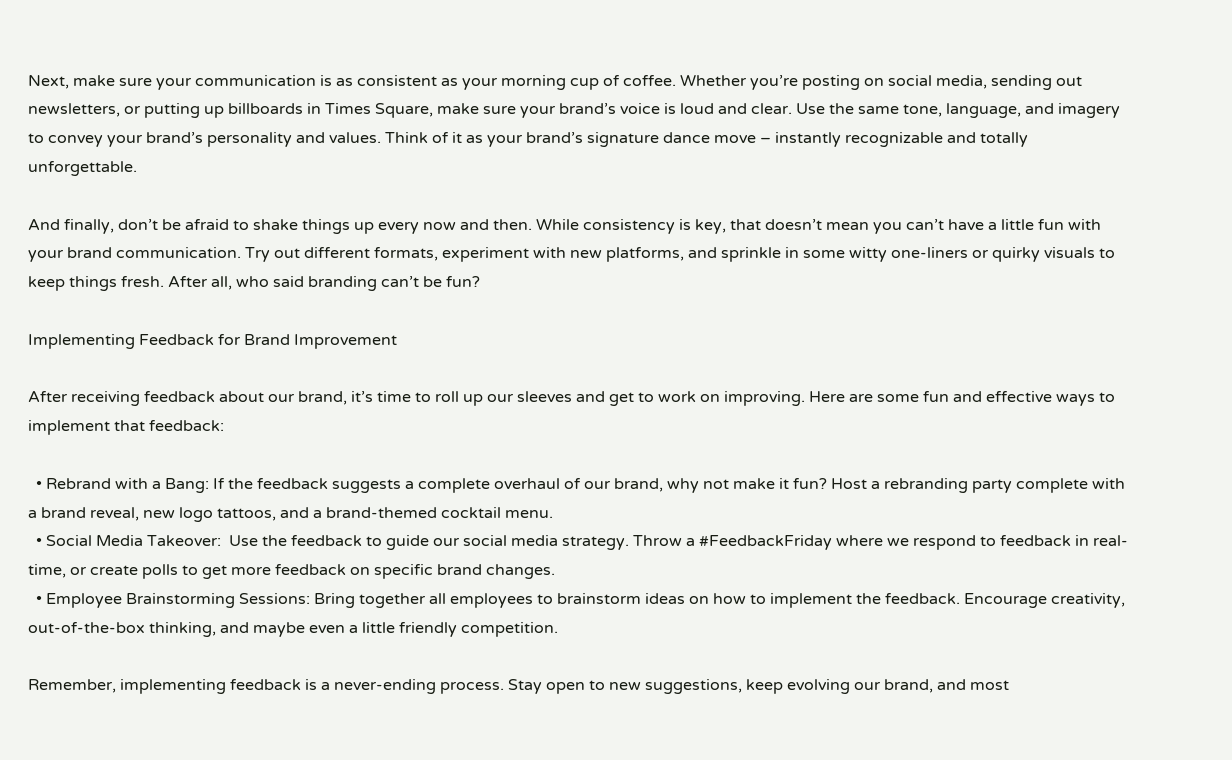Next, make sure your communication is as consistent as your morning cup of coffee. Whether you’re posting on social media, sending out newsletters, or putting up billboards in Times Square, make sure your brand’s voice is loud and clear. Use the same tone, language, and imagery to convey your brand’s personality and values. Think of it as your brand’s signature dance move – instantly recognizable and totally unforgettable.

And finally, don’t be afraid to shake things up every now and then. While consistency is key, that doesn’t mean you can’t have a little fun with your brand communication. Try out different formats, experiment with new platforms, and sprinkle in some witty one-liners or quirky visuals to keep things fresh. After all, who said branding can’t be fun?

Implementing Feedback for Brand Improvement

After receiving feedback about our brand, it’s time to roll up our sleeves and get to work on improving. Here are some fun and effective ways to implement that feedback:

  • Rebrand with a Bang: If the feedback suggests a complete overhaul of our brand, why not make it fun? Host a rebranding party complete with a brand reveal, new logo tattoos, and a brand-themed cocktail menu.
  • Social Media Takeover:  Use the feedback to guide our social media strategy. Throw a #FeedbackFriday where we respond to feedback in real-time, or create polls to get more feedback on specific brand changes.
  • Employee Brainstorming Sessions: Bring together all employees to brainstorm ideas on how to implement the feedback. Encourage creativity, out-of-the-box thinking, and maybe even a little friendly competition.

Remember, implementing feedback is a never-ending process. Stay open to new suggestions, keep evolving our brand, and most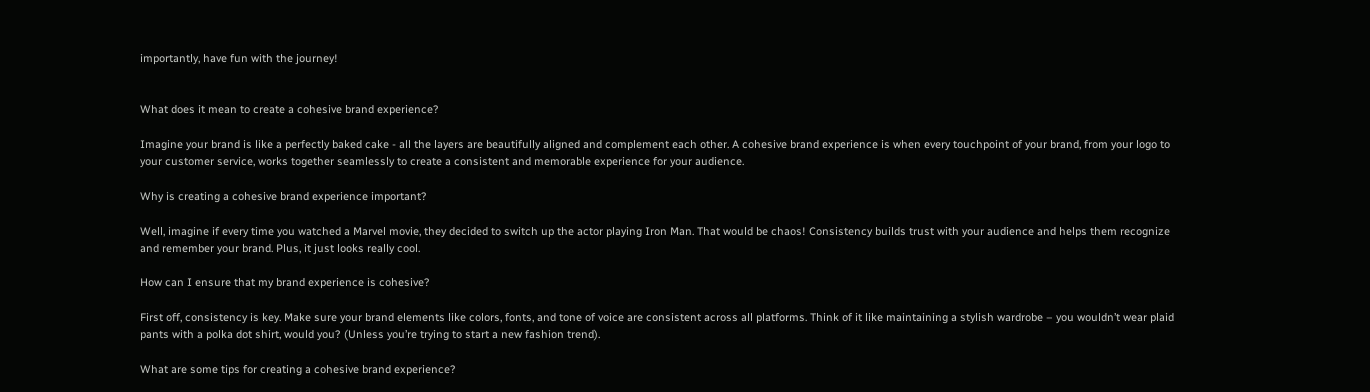importantly, have fun with the journey!


What does it mean to create a cohesive brand experience?

Imagine your brand is like a perfectly baked cake - all the layers are beautifully aligned and complement each other. A cohesive brand experience is when every touchpoint of your brand, from your logo to your customer service, works together seamlessly to create a consistent and memorable experience for your audience.

Why is creating a cohesive brand experience important?

Well, imagine if every time you watched a Marvel movie, they decided to switch up the actor playing Iron Man. That would be chaos! Consistency builds trust with your audience and helps them recognize and remember your brand. Plus, it just looks really cool.

How can I ensure that my brand experience is cohesive?

First off, consistency is key. Make sure your brand elements like colors, fonts, and tone of voice are consistent across all platforms. Think of it like maintaining a stylish wardrobe – you wouldn’t wear plaid pants with a polka dot shirt, would you? (Unless you’re trying to start a new fashion trend).

What are some tips for creating a cohesive brand experience?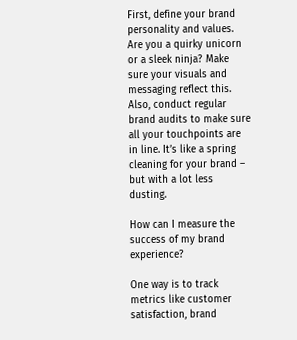First, define your brand personality and values. Are you a quirky unicorn or a sleek ninja? Make sure your visuals and messaging reflect this. Also, conduct regular brand audits to make sure all your touchpoints are in line. It’s like a spring cleaning for your brand – but with a lot less dusting.

How can I measure the success of my brand experience?

One way is to track metrics like customer satisfaction, brand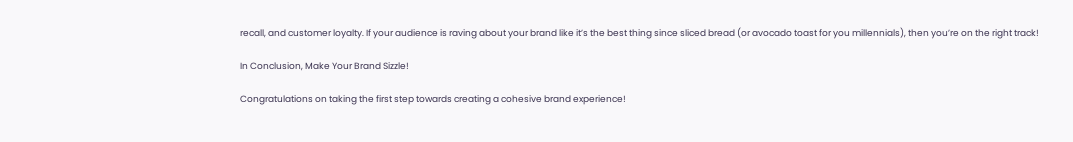recall, and customer loyalty. If your audience is raving about your brand like it’s the best thing since sliced bread (or avocado toast for you millennials), then you’re on the right track!

In Conclusion, Make Your Brand Sizzle!

Congratulations on taking the first step towards creating a cohesive brand experience!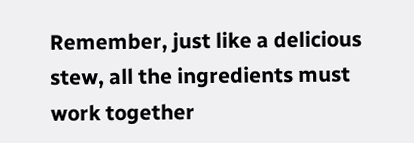Remember, just like a delicious stew, all the ingredients must work together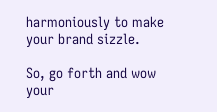harmoniously to make your brand sizzle.

So, go forth and wow your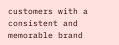customers with a consistent and memorable brand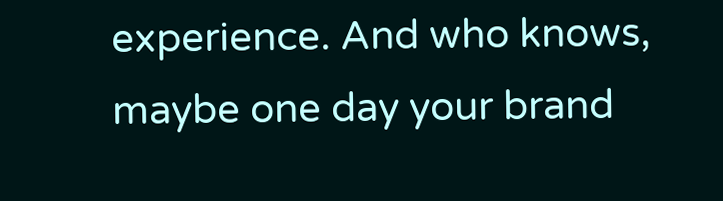experience. And who knows, maybe one day your brand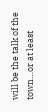will be the talk of the town…or at least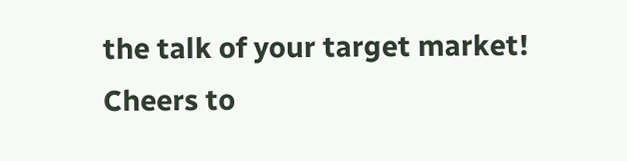the talk of your target market! Cheers to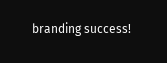branding success!